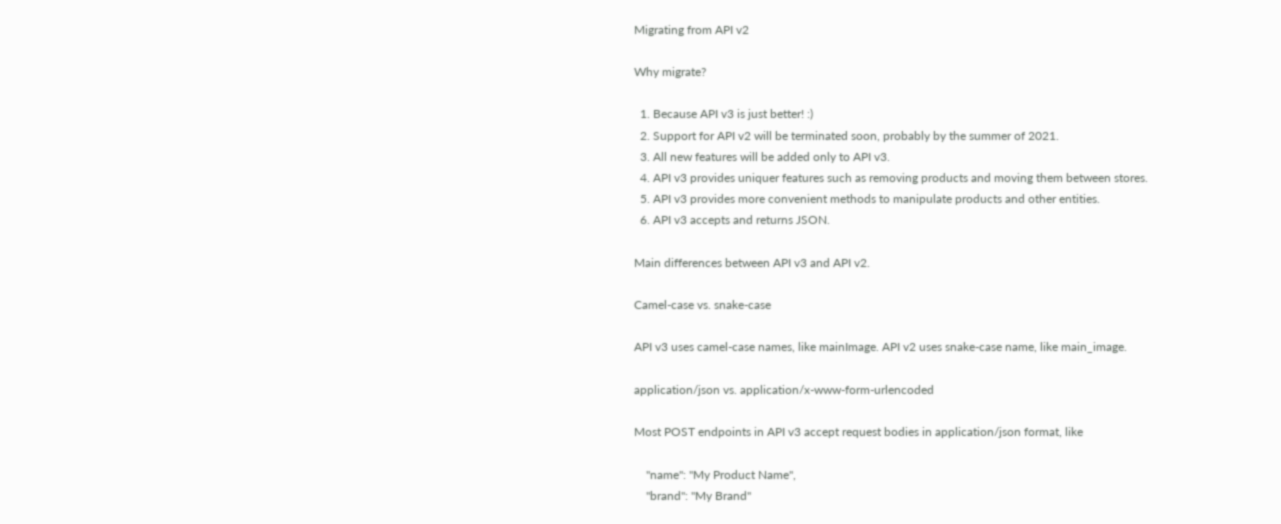Migrating from API v2

Why migrate?

  1. Because API v3 is just better! :)
  2. Support for API v2 will be terminated soon, probably by the summer of 2021.
  3. All new features will be added only to API v3.
  4. API v3 provides uniquer features such as removing products and moving them between stores.
  5. API v3 provides more convenient methods to manipulate products and other entities.
  6. API v3 accepts and returns JSON.

Main differences between API v3 and API v2.

Camel-case vs. snake-case

API v3 uses camel-case names, like mainImage. API v2 uses snake-case name, like main_image.

application/json vs. application/x-www-form-urlencoded

Most POST endpoints in API v3 accept request bodies in application/json format, like

    "name": "My Product Name",
    "brand": "My Brand"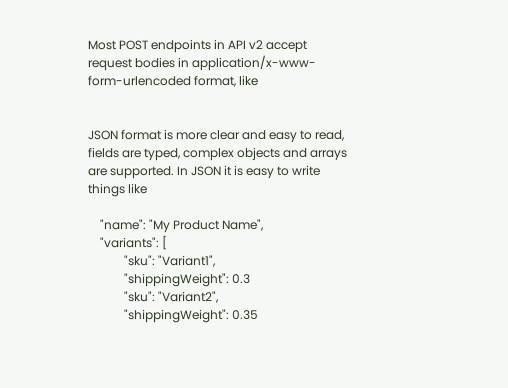Most POST endpoints in API v2 accept request bodies in application/x-www-form-urlencoded format, like


JSON format is more clear and easy to read, fields are typed, complex objects and arrays are supported. In JSON it is easy to write things like

    "name": "My Product Name",
    "variants": [
            "sku": "Variant1",
            "shippingWeight": 0.3
            "sku": "Variant2",
            "shippingWeight": 0.35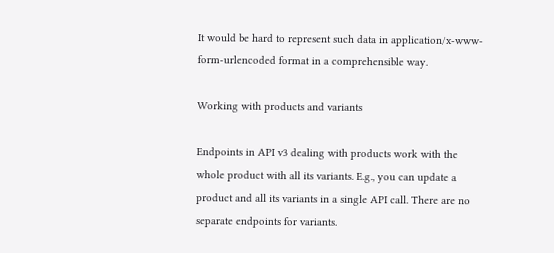It would be hard to represent such data in application/x-www-form-urlencoded format in a comprehensible way.

Working with products and variants

Endpoints in API v3 dealing with products work with the whole product with all its variants. E.g., you can update a product and all its variants in a single API call. There are no separate endpoints for variants.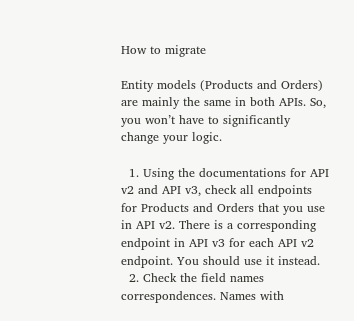How to migrate

Entity models (Products and Orders) are mainly the same in both APIs. So, you won’t have to significantly change your logic.

  1. Using the documentations for API v2 and API v3, check all endpoints for Products and Orders that you use in API v2. There is a corresponding endpoint in API v3 for each API v2 endpoint. You should use it instead.
  2. Check the field names correspondences. Names with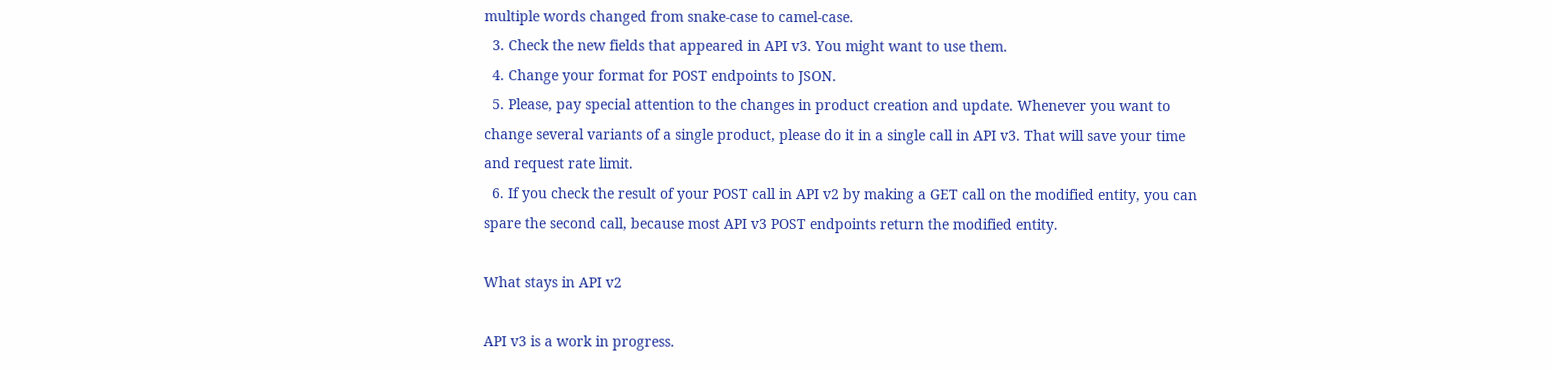multiple words changed from snake-case to camel-case.
  3. Check the new fields that appeared in API v3. You might want to use them.
  4. Change your format for POST endpoints to JSON.
  5. Please, pay special attention to the changes in product creation and update. Whenever you want to change several variants of a single product, please do it in a single call in API v3. That will save your time and request rate limit.
  6. If you check the result of your POST call in API v2 by making a GET call on the modified entity, you can spare the second call, because most API v3 POST endpoints return the modified entity.

What stays in API v2

API v3 is a work in progress.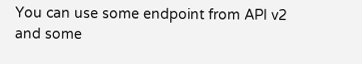You can use some endpoint from API v2 and some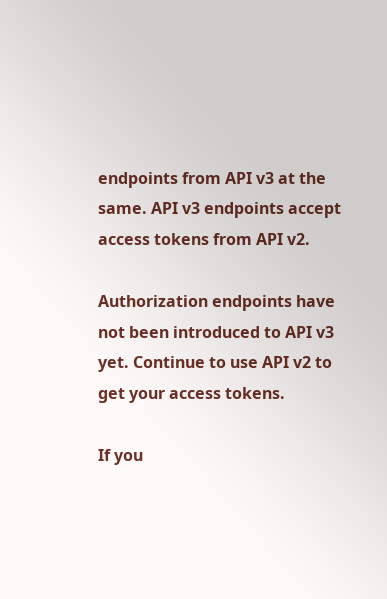endpoints from API v3 at the same. API v3 endpoints accept access tokens from API v2.

Authorization endpoints have not been introduced to API v3 yet. Continue to use API v2 to get your access tokens.

If you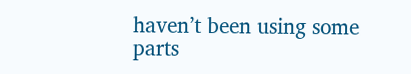haven’t been using some parts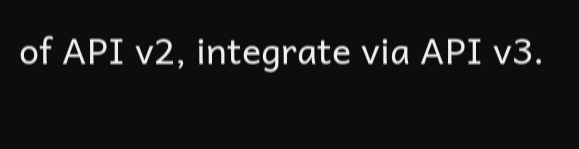of API v2, integrate via API v3.